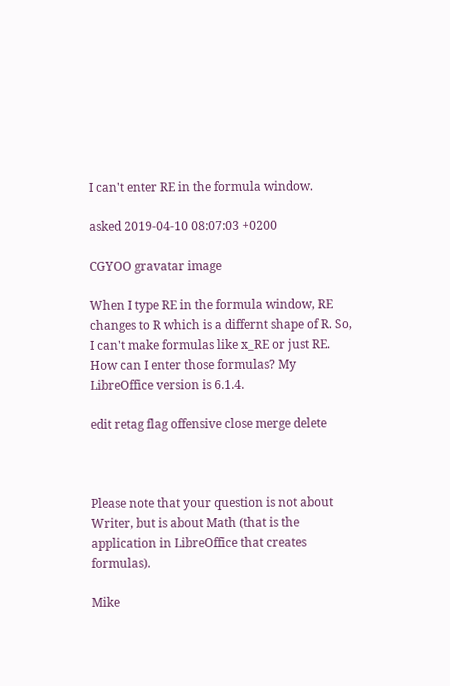I can't enter RE in the formula window.

asked 2019-04-10 08:07:03 +0200

CGYOO gravatar image

When I type RE in the formula window, RE changes to R which is a differnt shape of R. So, I can't make formulas like x_RE or just RE. How can I enter those formulas? My LibreOffice version is 6.1.4.

edit retag flag offensive close merge delete



Please note that your question is not about Writer, but is about Math (that is the application in LibreOffice that creates formulas).

Mike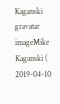Kaganski gravatar imageMike Kaganski ( 2019-04-10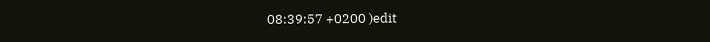08:39:57 +0200 )edit